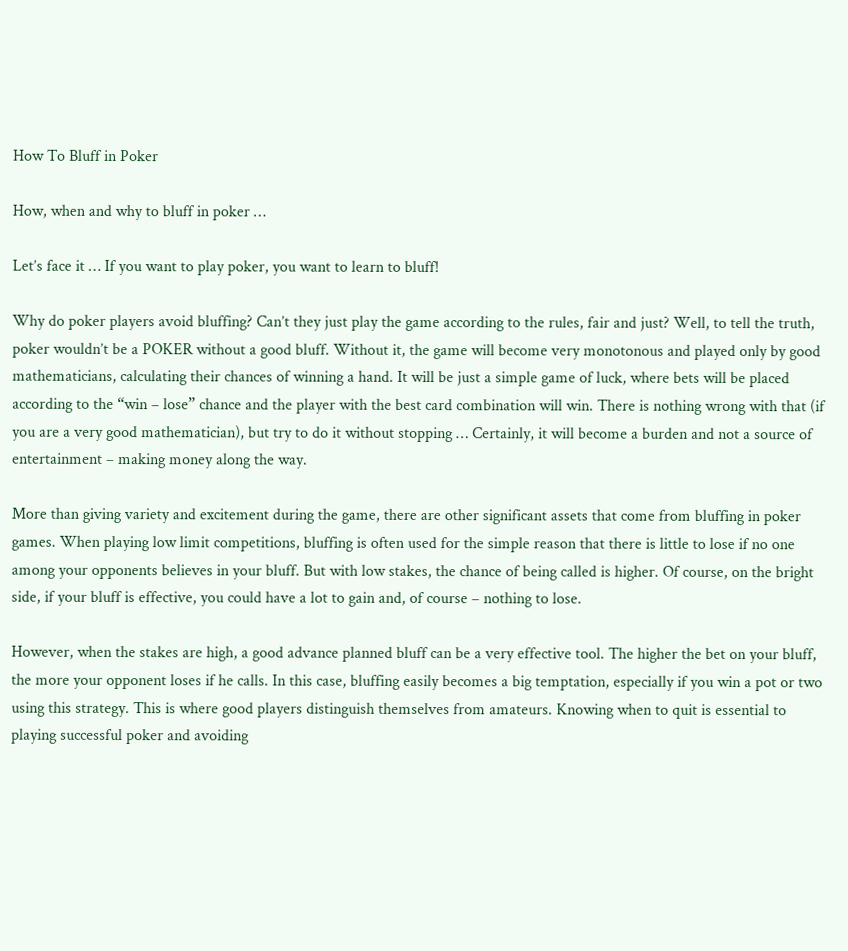How To Bluff in Poker

How, when and why to bluff in poker …

Let’s face it … If you want to play poker, you want to learn to bluff!

Why do poker players avoid bluffing? Can’t they just play the game according to the rules, fair and just? Well, to tell the truth, poker wouldn’t be a POKER without a good bluff. Without it, the game will become very monotonous and played only by good mathematicians, calculating their chances of winning a hand. It will be just a simple game of luck, where bets will be placed according to the “win – lose” chance and the player with the best card combination will win. There is nothing wrong with that (if you are a very good mathematician), but try to do it without stopping … Certainly, it will become a burden and not a source of entertainment – making money along the way.

More than giving variety and excitement during the game, there are other significant assets that come from bluffing in poker games. When playing low limit competitions, bluffing is often used for the simple reason that there is little to lose if no one among your opponents believes in your bluff. But with low stakes, the chance of being called is higher. Of course, on the bright side, if your bluff is effective, you could have a lot to gain and, of course – nothing to lose.

However, when the stakes are high, a good advance planned bluff can be a very effective tool. The higher the bet on your bluff, the more your opponent loses if he calls. In this case, bluffing easily becomes a big temptation, especially if you win a pot or two using this strategy. This is where good players distinguish themselves from amateurs. Knowing when to quit is essential to playing successful poker and avoiding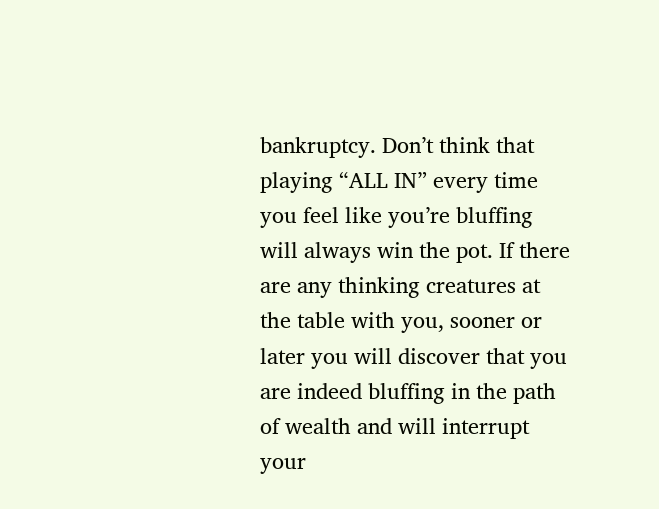bankruptcy. Don’t think that playing “ALL IN” every time you feel like you’re bluffing will always win the pot. If there are any thinking creatures at the table with you, sooner or later you will discover that you are indeed bluffing in the path of wealth and will interrupt your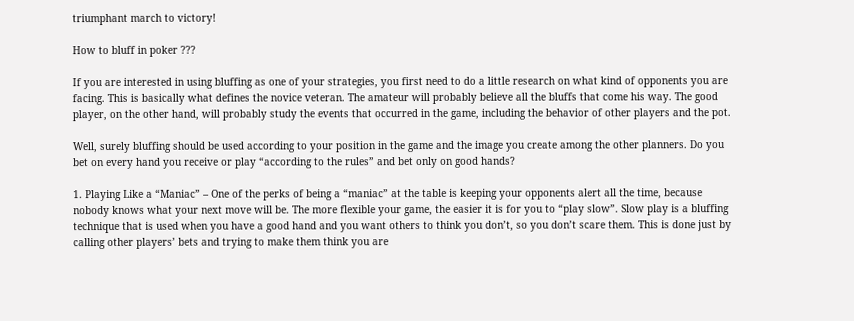triumphant march to victory!

How to bluff in poker ???

If you are interested in using bluffing as one of your strategies, you first need to do a little research on what kind of opponents you are facing. This is basically what defines the novice veteran. The amateur will probably believe all the bluffs that come his way. The good player, on the other hand, will probably study the events that occurred in the game, including the behavior of other players and the pot.

Well, surely bluffing should be used according to your position in the game and the image you create among the other planners. Do you bet on every hand you receive or play “according to the rules” and bet only on good hands?

1. Playing Like a “Maniac” – One of the perks of being a “maniac” at the table is keeping your opponents alert all the time, because nobody knows what your next move will be. The more flexible your game, the easier it is for you to “play slow”. Slow play is a bluffing technique that is used when you have a good hand and you want others to think you don’t, so you don’t scare them. This is done just by calling other players’ bets and trying to make them think you are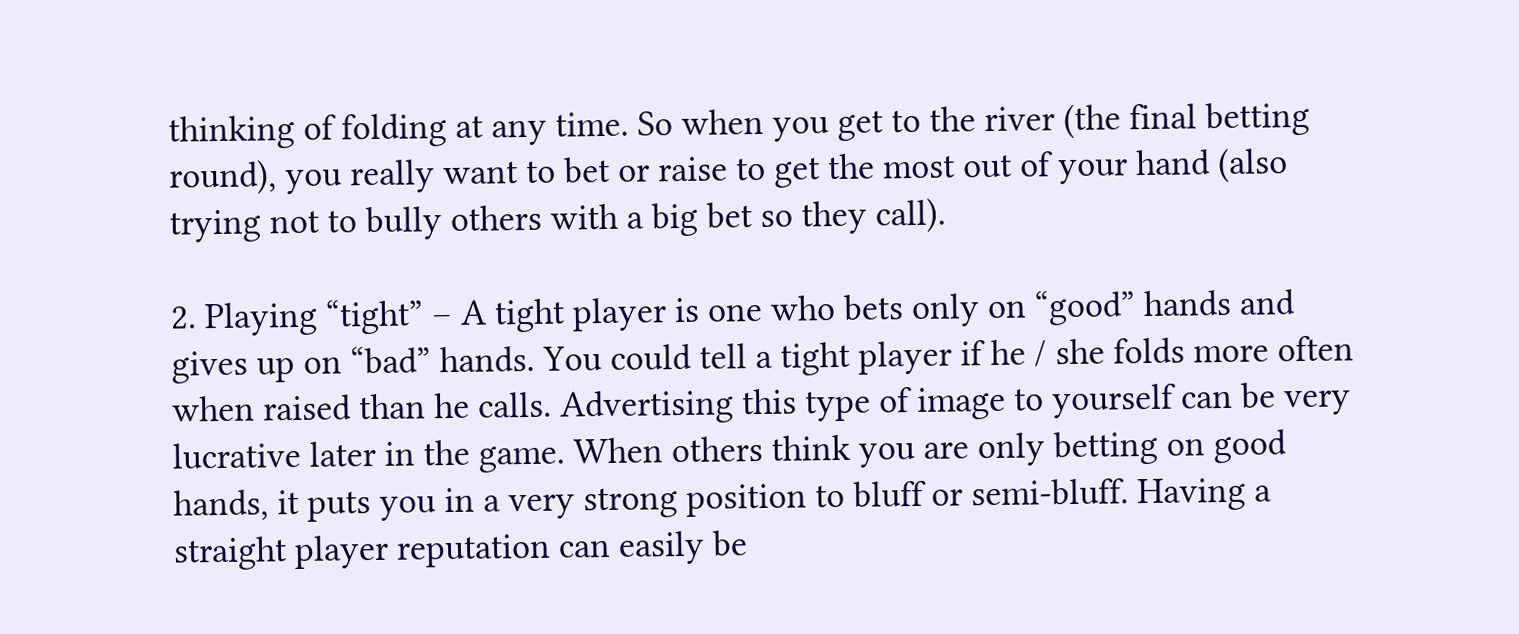thinking of folding at any time. So when you get to the river (the final betting round), you really want to bet or raise to get the most out of your hand (also trying not to bully others with a big bet so they call).

2. Playing “tight” – A tight player is one who bets only on “good” hands and gives up on “bad” hands. You could tell a tight player if he / she folds more often when raised than he calls. Advertising this type of image to yourself can be very lucrative later in the game. When others think you are only betting on good hands, it puts you in a very strong position to bluff or semi-bluff. Having a straight player reputation can easily be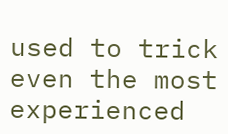used to trick even the most experienced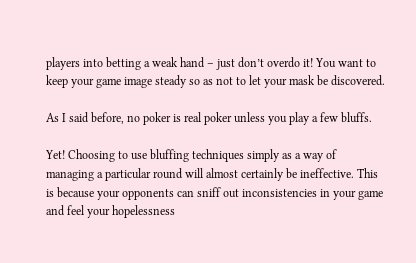players into betting a weak hand – just don’t overdo it! You want to keep your game image steady so as not to let your mask be discovered.

As I said before, no poker is real poker unless you play a few bluffs.

Yet! Choosing to use bluffing techniques simply as a way of managing a particular round will almost certainly be ineffective. This is because your opponents can sniff out inconsistencies in your game and feel your hopelessness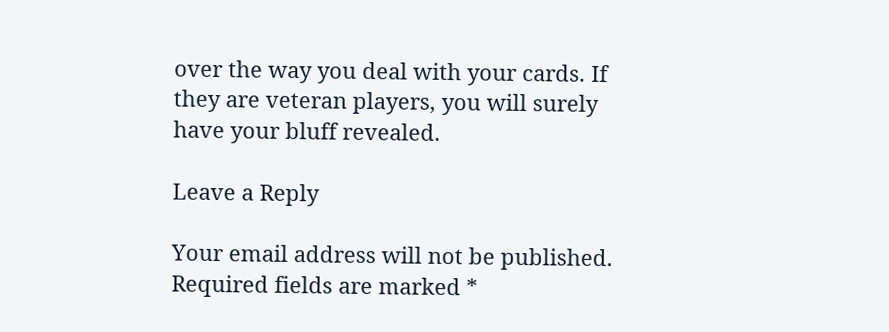over the way you deal with your cards. If they are veteran players, you will surely have your bluff revealed.

Leave a Reply

Your email address will not be published. Required fields are marked *